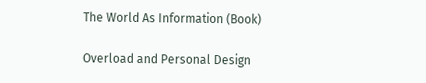The World As Information (Book)

Overload and Personal Design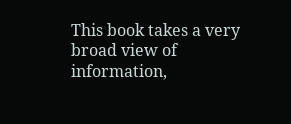This book takes a very broad view of information,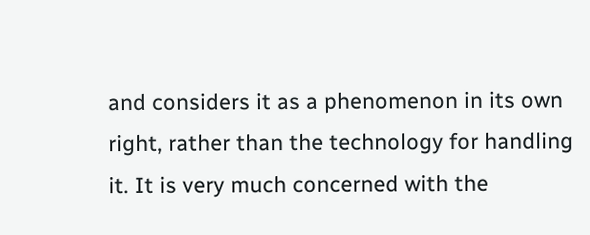and considers it as a phenomenon in its own right, rather than the technology for handling it. It is very much concerned with the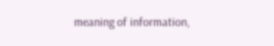meaning of information,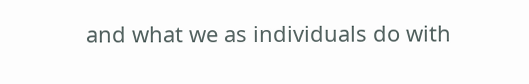and what we as individuals do with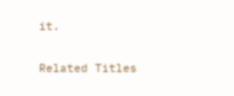it.


Related Titles